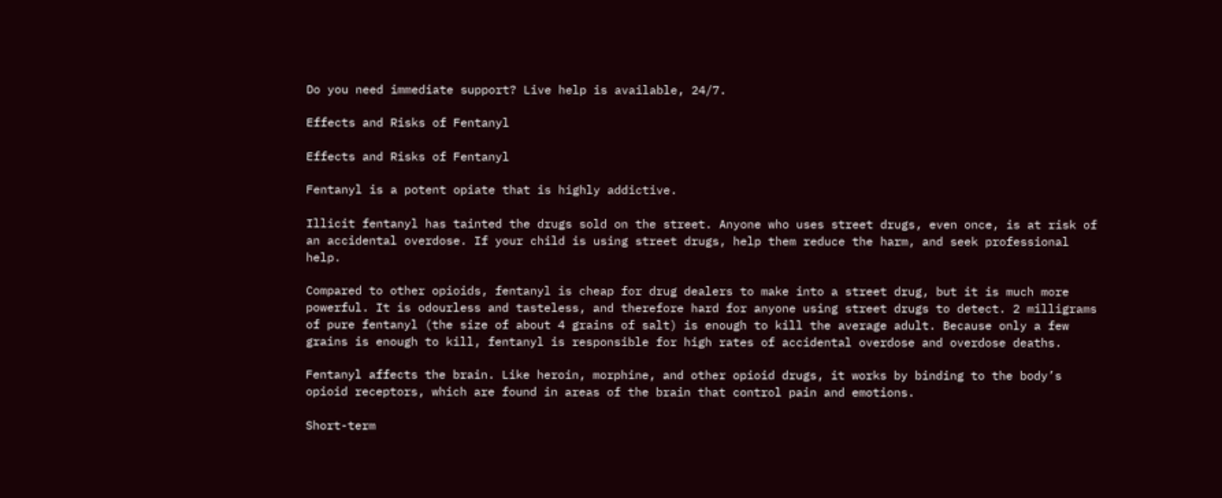Do you need immediate support? Live help is available, 24/7.

Effects and Risks of Fentanyl

Effects and Risks of Fentanyl

Fentanyl is a potent opiate that is highly addictive.

Illicit fentanyl has tainted the drugs sold on the street. Anyone who uses street drugs, even once, is at risk of an accidental overdose. If your child is using street drugs, help them reduce the harm, and seek professional help.

Compared to other opioids, fentanyl is cheap for drug dealers to make into a street drug, but it is much more powerful. It is odourless and tasteless, and therefore hard for anyone using street drugs to detect. 2 milligrams of pure fentanyl (the size of about 4 grains of salt) is enough to kill the average adult. Because only a few grains is enough to kill, fentanyl is responsible for high rates of accidental overdose and overdose deaths.

Fentanyl affects the brain. Like heroin, morphine, and other opioid drugs, it works by binding to the body’s opioid receptors, which are found in areas of the brain that control pain and emotions.

Short-term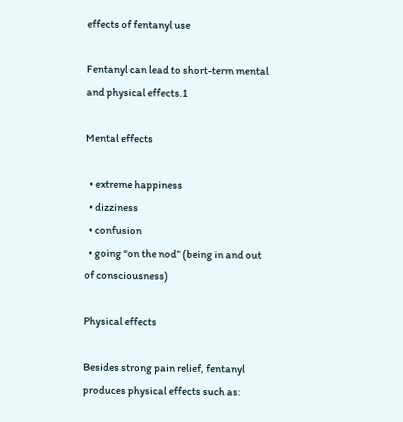effects of fentanyl use

Fentanyl can lead to short-term mental and physical effects.1

Mental effects

  • extreme happiness
  • dizziness
  • confusion
  • going “on the nod” (being in and out of consciousness)

Physical effects

Besides strong pain relief, fentanyl produces physical effects such as: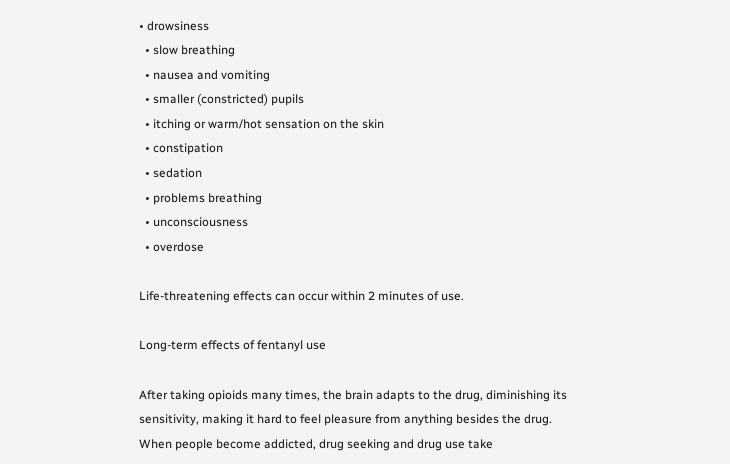• drowsiness
  • slow breathing
  • nausea and vomiting
  • smaller (constricted) pupils
  • itching or warm/hot sensation on the skin
  • constipation
  • sedation
  • problems breathing
  • unconsciousness
  • overdose

Life-threatening effects can occur within 2 minutes of use.

Long-term effects of fentanyl use

After taking opioids many times, the brain adapts to the drug, diminishing its sensitivity, making it hard to feel pleasure from anything besides the drug. When people become addicted, drug seeking and drug use take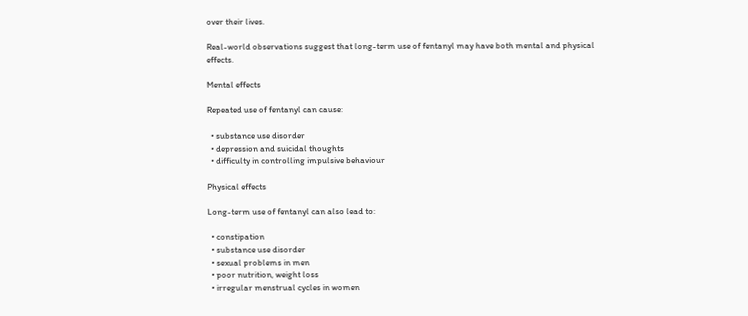over their lives.

Real-world observations suggest that long-term use of fentanyl may have both mental and physical effects.

Mental effects

Repeated use of fentanyl can cause:

  • substance use disorder
  • depression and suicidal thoughts
  • difficulty in controlling impulsive behaviour

Physical effects

Long-term use of fentanyl can also lead to:

  • constipation
  • substance use disorder
  • sexual problems in men
  • poor nutrition, weight loss
  • irregular menstrual cycles in women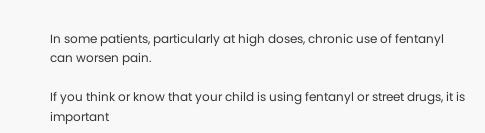In some patients, particularly at high doses, chronic use of fentanyl can worsen pain.

If you think or know that your child is using fentanyl or street drugs, it is important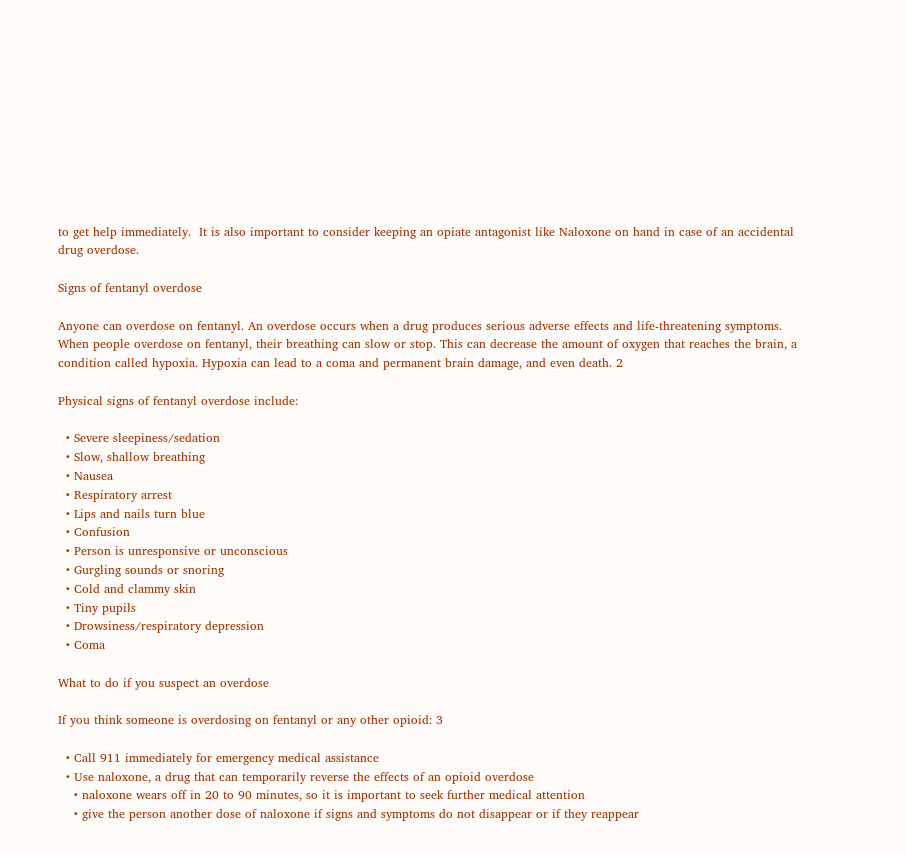to get help immediately.  It is also important to consider keeping an opiate antagonist like Naloxone on hand in case of an accidental drug overdose.

Signs of fentanyl overdose

Anyone can overdose on fentanyl. An overdose occurs when a drug produces serious adverse effects and life-threatening symptoms. When people overdose on fentanyl, their breathing can slow or stop. This can decrease the amount of oxygen that reaches the brain, a condition called hypoxia. Hypoxia can lead to a coma and permanent brain damage, and even death. 2

Physical signs of fentanyl overdose include:

  • Severe sleepiness/sedation
  • Slow, shallow breathing
  • Nausea
  • Respiratory arrest
  • Lips and nails turn blue
  • Confusion
  • Person is unresponsive or unconscious
  • Gurgling sounds or snoring
  • Cold and clammy skin
  • Tiny pupils
  • Drowsiness/respiratory depression
  • Coma

What to do if you suspect an overdose

If you think someone is overdosing on fentanyl or any other opioid: 3

  • Call 911 immediately for emergency medical assistance
  • Use naloxone, a drug that can temporarily reverse the effects of an opioid overdose
    • naloxone wears off in 20 to 90 minutes, so it is important to seek further medical attention
    • give the person another dose of naloxone if signs and symptoms do not disappear or if they reappear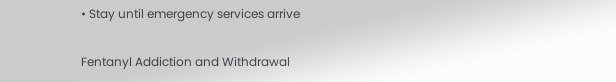• Stay until emergency services arrive

Fentanyl Addiction and Withdrawal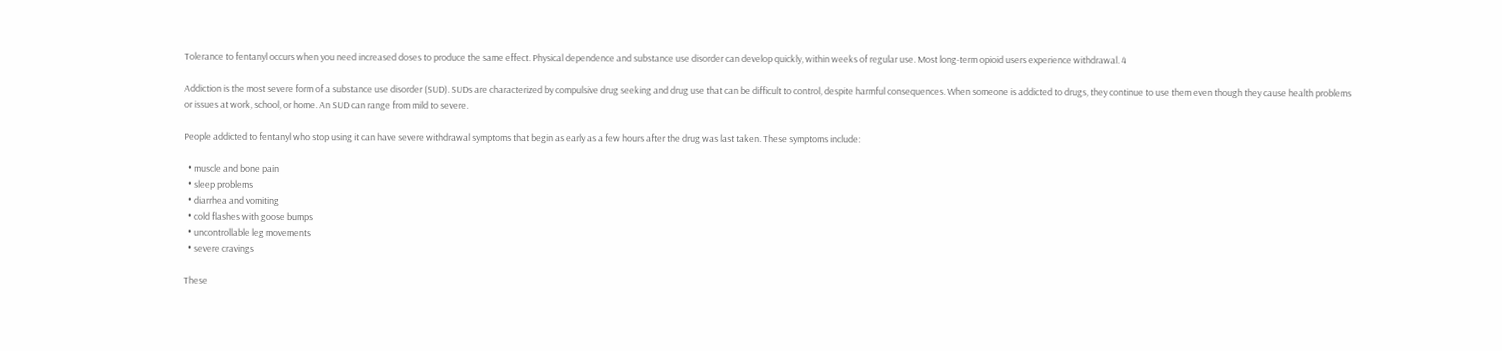Tolerance to fentanyl occurs when you need increased doses to produce the same effect. Physical dependence and substance use disorder can develop quickly, within weeks of regular use. Most long-term opioid users experience withdrawal. 4

Addiction is the most severe form of a substance use disorder (SUD). SUDs are characterized by compulsive drug seeking and drug use that can be difficult to control, despite harmful consequences. When someone is addicted to drugs, they continue to use them even though they cause health problems or issues at work, school, or home. An SUD can range from mild to severe.

People addicted to fentanyl who stop using it can have severe withdrawal symptoms that begin as early as a few hours after the drug was last taken. These symptoms include:

  • muscle and bone pain
  • sleep problems
  • diarrhea and vomiting
  • cold flashes with goose bumps
  • uncontrollable leg movements
  • severe cravings

These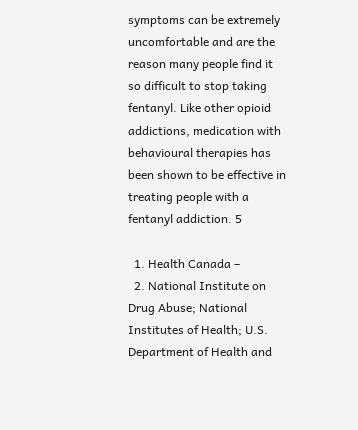symptoms can be extremely uncomfortable and are the reason many people find it so difficult to stop taking fentanyl. Like other opioid addictions, medication with behavioural therapies has been shown to be effective in treating people with a fentanyl addiction. 5

  1. Health Canada –
  2. National Institute on Drug Abuse; National Institutes of Health; U.S. Department of Health and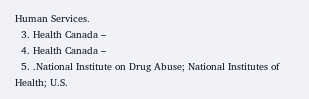Human Services.
  3. Health Canada –
  4. Health Canada –
  5. .National Institute on Drug Abuse; National Institutes of Health; U.S.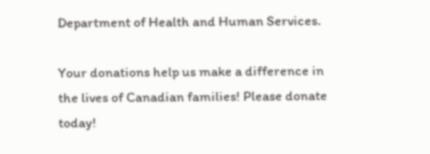Department of Health and Human Services.

Your donations help us make a difference in the lives of Canadian families! Please donate today!